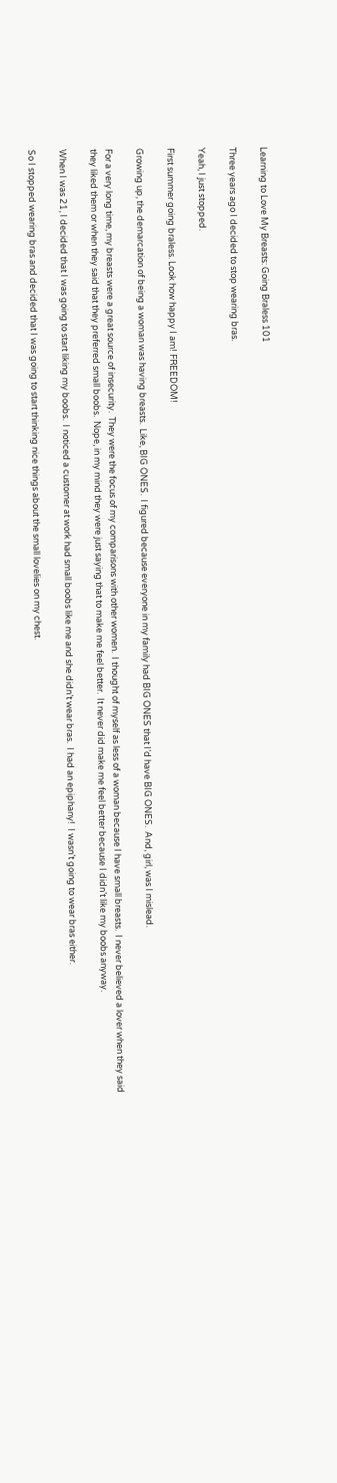Learning to Love My Breasts: Going Braless 101

Three years ago I decided to stop wearing bras.

Yeah, I just stopped.

First summer going braless. Look how happy I am! FREEDOM!

Growing up, the demarcation of being a woman was having breasts.  Like, BIG ONES.  I figured because everyone in my family had BIG ONES that I’d have BIG ONES.  And, girl, was I mislead.

For a very long time, my breasts were a great source of insecurity.  They were the focus of my comparisons with other women.  I thought of myself as less of a woman because I have small breasts.  I never believed a lover when they said they liked them or when they said that they preferred small boobs.  Nope, in my mind they were just saying that to make me feel better.  It never did make me feel better because I didn’t like my boobs anyway.

When I was 21, I decided that I was going to start liking my boobs.  I noticed a customer at work had small boobs like me and she didn’t wear bras.  I had an epiphany!  I wasn’t going to wear bras either.

So I stopped wearing bras and decided that I was going to start thinking nice things about the small lovelies on my chest.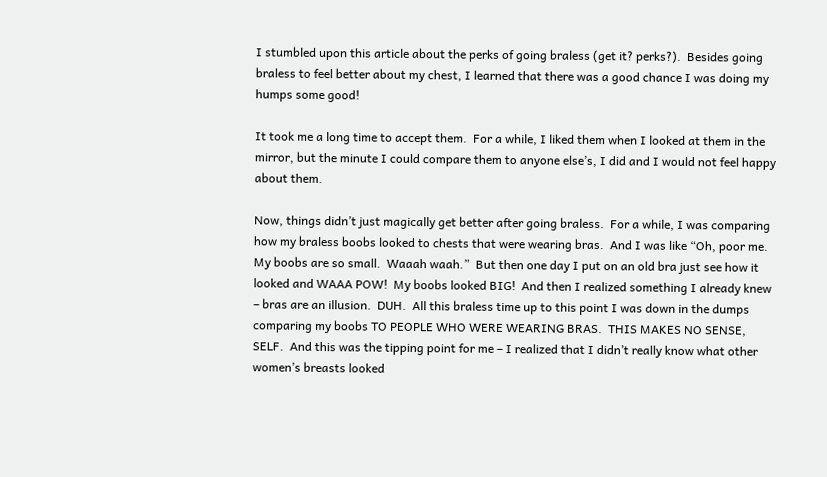I stumbled upon this article about the perks of going braless (get it? perks?).  Besides going braless to feel better about my chest, I learned that there was a good chance I was doing my humps some good!

It took me a long time to accept them.  For a while, I liked them when I looked at them in the mirror, but the minute I could compare them to anyone else’s, I did and I would not feel happy about them.

Now, things didn’t just magically get better after going braless.  For a while, I was comparing how my braless boobs looked to chests that were wearing bras.  And I was like “Oh, poor me.  My boobs are so small.  Waaah waah.”  But then one day I put on an old bra just see how it looked and WAAA POW!  My boobs looked BIG!  And then I realized something I already knew – bras are an illusion.  DUH.  All this braless time up to this point I was down in the dumps comparing my boobs TO PEOPLE WHO WERE WEARING BRAS.  THIS MAKES NO SENSE, SELF.  And this was the tipping point for me – I realized that I didn’t really know what other women’s breasts looked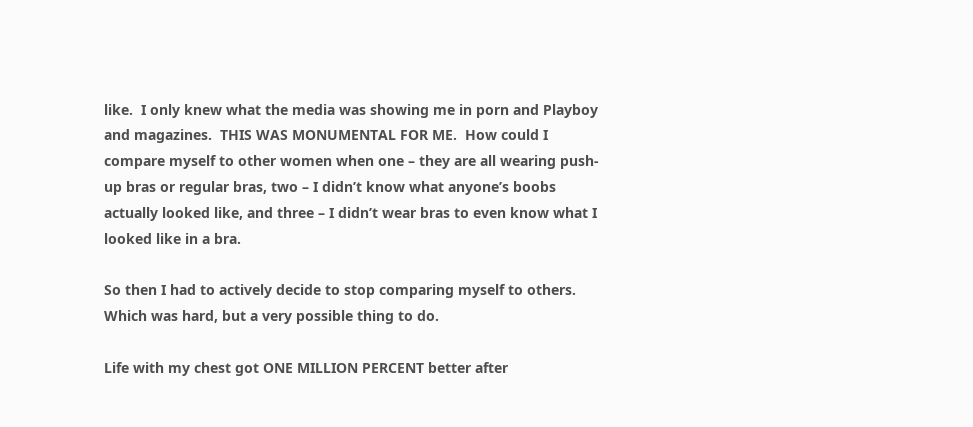like.  I only knew what the media was showing me in porn and Playboy and magazines.  THIS WAS MONUMENTAL FOR ME.  How could I compare myself to other women when one – they are all wearing push-up bras or regular bras, two – I didn’t know what anyone’s boobs actually looked like, and three – I didn’t wear bras to even know what I looked like in a bra.

So then I had to actively decide to stop comparing myself to others.  Which was hard, but a very possible thing to do.

Life with my chest got ONE MILLION PERCENT better after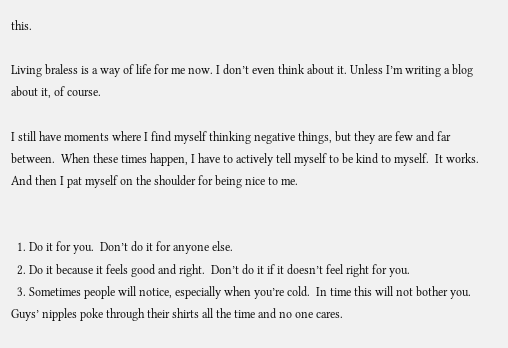this.

Living braless is a way of life for me now. I don’t even think about it. Unless I’m writing a blog about it, of course.

I still have moments where I find myself thinking negative things, but they are few and far between.  When these times happen, I have to actively tell myself to be kind to myself.  It works. And then I pat myself on the shoulder for being nice to me.


  1. Do it for you.  Don’t do it for anyone else.
  2. Do it because it feels good and right.  Don’t do it if it doesn’t feel right for you.
  3. Sometimes people will notice, especially when you’re cold.  In time this will not bother you.  Guys’ nipples poke through their shirts all the time and no one cares.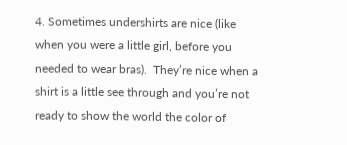4. Sometimes undershirts are nice (like when you were a little girl, before you needed to wear bras).  They’re nice when a shirt is a little see through and you’re not ready to show the world the color of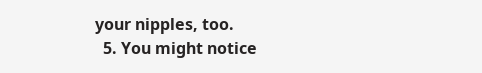your nipples, too.
  5. You might notice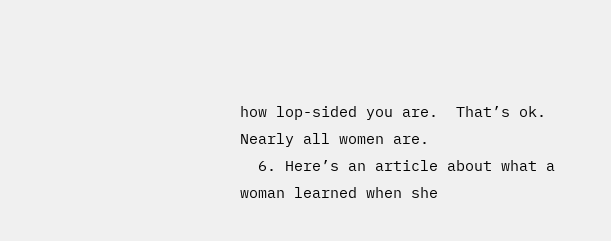how lop-sided you are.  That’s ok.  Nearly all women are.
  6. Here’s an article about what a woman learned when she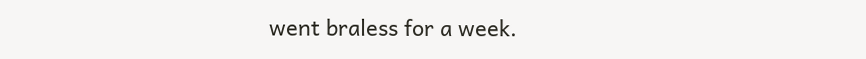went braless for a week.